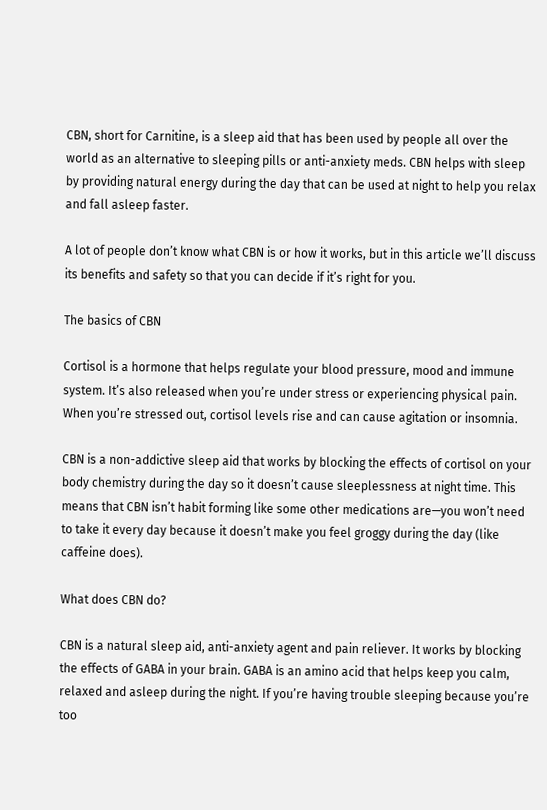CBN, short for Carnitine, is a sleep aid that has been used by people all over the world as an alternative to sleeping pills or anti-anxiety meds. CBN helps with sleep by providing natural energy during the day that can be used at night to help you relax and fall asleep faster.

A lot of people don’t know what CBN is or how it works, but in this article we’ll discuss its benefits and safety so that you can decide if it’s right for you.

The basics of CBN

Cortisol is a hormone that helps regulate your blood pressure, mood and immune system. It’s also released when you’re under stress or experiencing physical pain. When you’re stressed out, cortisol levels rise and can cause agitation or insomnia.

CBN is a non-addictive sleep aid that works by blocking the effects of cortisol on your body chemistry during the day so it doesn’t cause sleeplessness at night time. This means that CBN isn’t habit forming like some other medications are—you won’t need to take it every day because it doesn’t make you feel groggy during the day (like caffeine does).

What does CBN do?

CBN is a natural sleep aid, anti-anxiety agent and pain reliever. It works by blocking the effects of GABA in your brain. GABA is an amino acid that helps keep you calm, relaxed and asleep during the night. If you’re having trouble sleeping because you’re too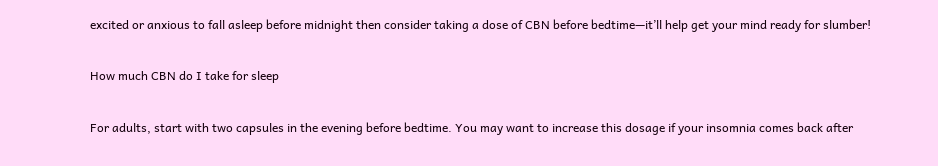excited or anxious to fall asleep before midnight then consider taking a dose of CBN before bedtime—it’ll help get your mind ready for slumber!

How much CBN do I take for sleep

For adults, start with two capsules in the evening before bedtime. You may want to increase this dosage if your insomnia comes back after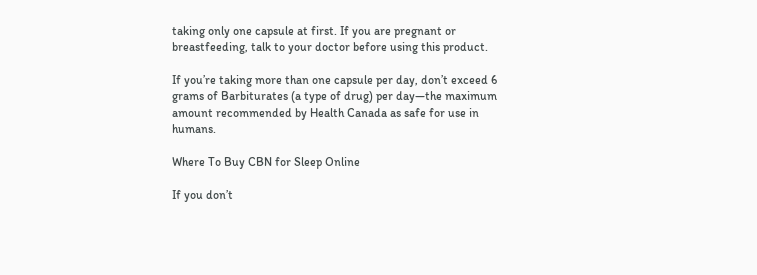taking only one capsule at first. If you are pregnant or breastfeeding, talk to your doctor before using this product.

If you’re taking more than one capsule per day, don’t exceed 6 grams of Barbiturates (a type of drug) per day—the maximum amount recommended by Health Canada as safe for use in humans.

Where To Buy CBN for Sleep Online

If you don’t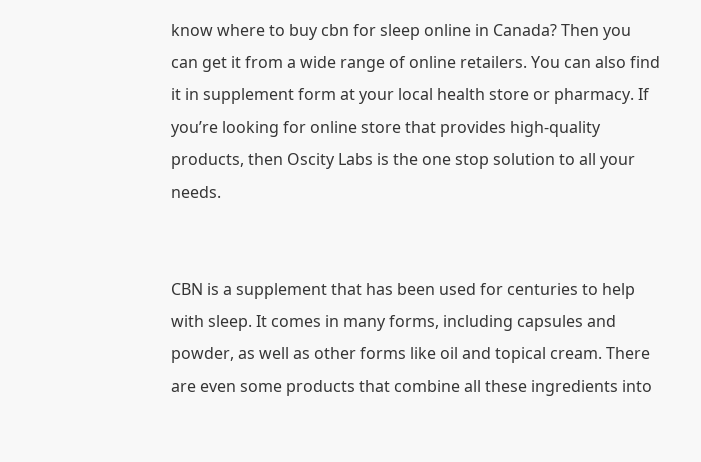know where to buy cbn for sleep online in Canada? Then you can get it from a wide range of online retailers. You can also find it in supplement form at your local health store or pharmacy. If you’re looking for online store that provides high-quality products, then Oscity Labs is the one stop solution to all your needs.


CBN is a supplement that has been used for centuries to help with sleep. It comes in many forms, including capsules and powder, as well as other forms like oil and topical cream. There are even some products that combine all these ingredients into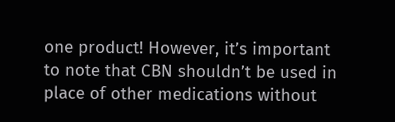one product! However, it’s important to note that CBN shouldn’t be used in place of other medications without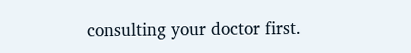consulting your doctor first.